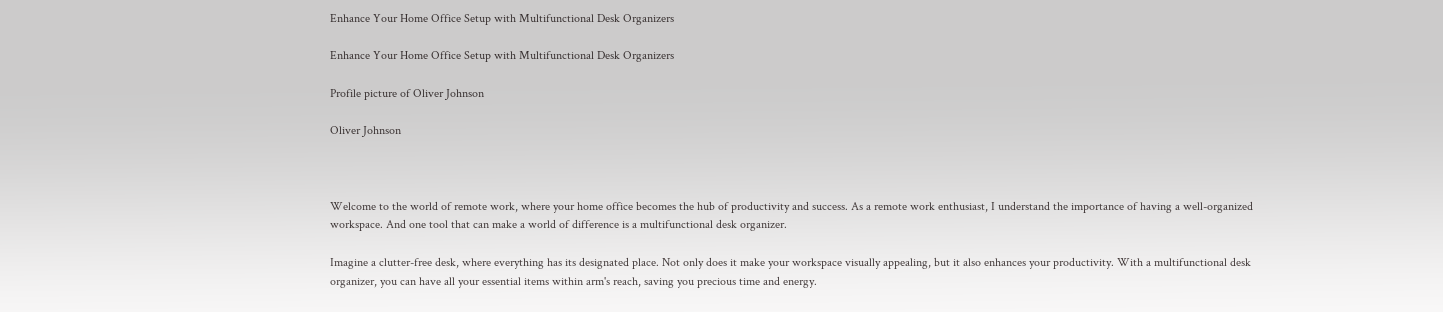Enhance Your Home Office Setup with Multifunctional Desk Organizers

Enhance Your Home Office Setup with Multifunctional Desk Organizers

Profile picture of Oliver Johnson

Oliver Johnson



Welcome to the world of remote work, where your home office becomes the hub of productivity and success. As a remote work enthusiast, I understand the importance of having a well-organized workspace. And one tool that can make a world of difference is a multifunctional desk organizer.

Imagine a clutter-free desk, where everything has its designated place. Not only does it make your workspace visually appealing, but it also enhances your productivity. With a multifunctional desk organizer, you can have all your essential items within arm's reach, saving you precious time and energy.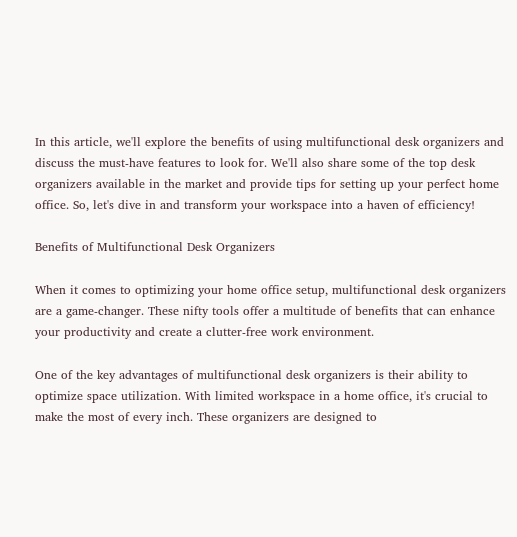In this article, we'll explore the benefits of using multifunctional desk organizers and discuss the must-have features to look for. We'll also share some of the top desk organizers available in the market and provide tips for setting up your perfect home office. So, let's dive in and transform your workspace into a haven of efficiency!

Benefits of Multifunctional Desk Organizers

When it comes to optimizing your home office setup, multifunctional desk organizers are a game-changer. These nifty tools offer a multitude of benefits that can enhance your productivity and create a clutter-free work environment.

One of the key advantages of multifunctional desk organizers is their ability to optimize space utilization. With limited workspace in a home office, it's crucial to make the most of every inch. These organizers are designed to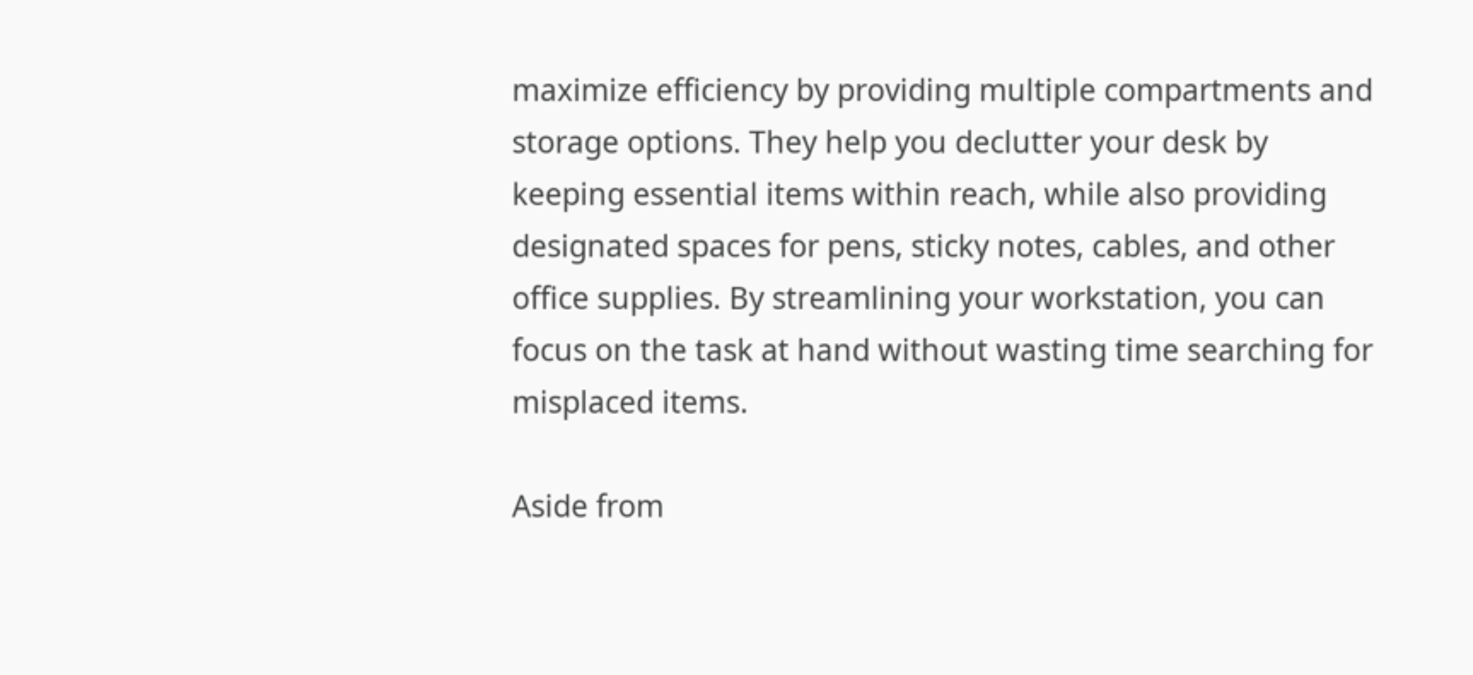maximize efficiency by providing multiple compartments and storage options. They help you declutter your desk by keeping essential items within reach, while also providing designated spaces for pens, sticky notes, cables, and other office supplies. By streamlining your workstation, you can focus on the task at hand without wasting time searching for misplaced items.

Aside from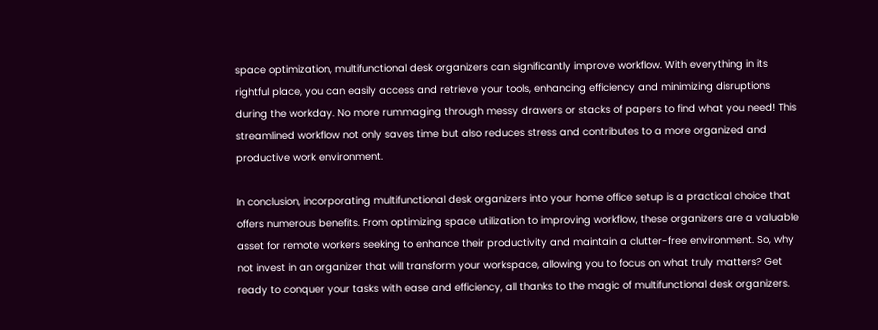space optimization, multifunctional desk organizers can significantly improve workflow. With everything in its rightful place, you can easily access and retrieve your tools, enhancing efficiency and minimizing disruptions during the workday. No more rummaging through messy drawers or stacks of papers to find what you need! This streamlined workflow not only saves time but also reduces stress and contributes to a more organized and productive work environment.

In conclusion, incorporating multifunctional desk organizers into your home office setup is a practical choice that offers numerous benefits. From optimizing space utilization to improving workflow, these organizers are a valuable asset for remote workers seeking to enhance their productivity and maintain a clutter-free environment. So, why not invest in an organizer that will transform your workspace, allowing you to focus on what truly matters? Get ready to conquer your tasks with ease and efficiency, all thanks to the magic of multifunctional desk organizers.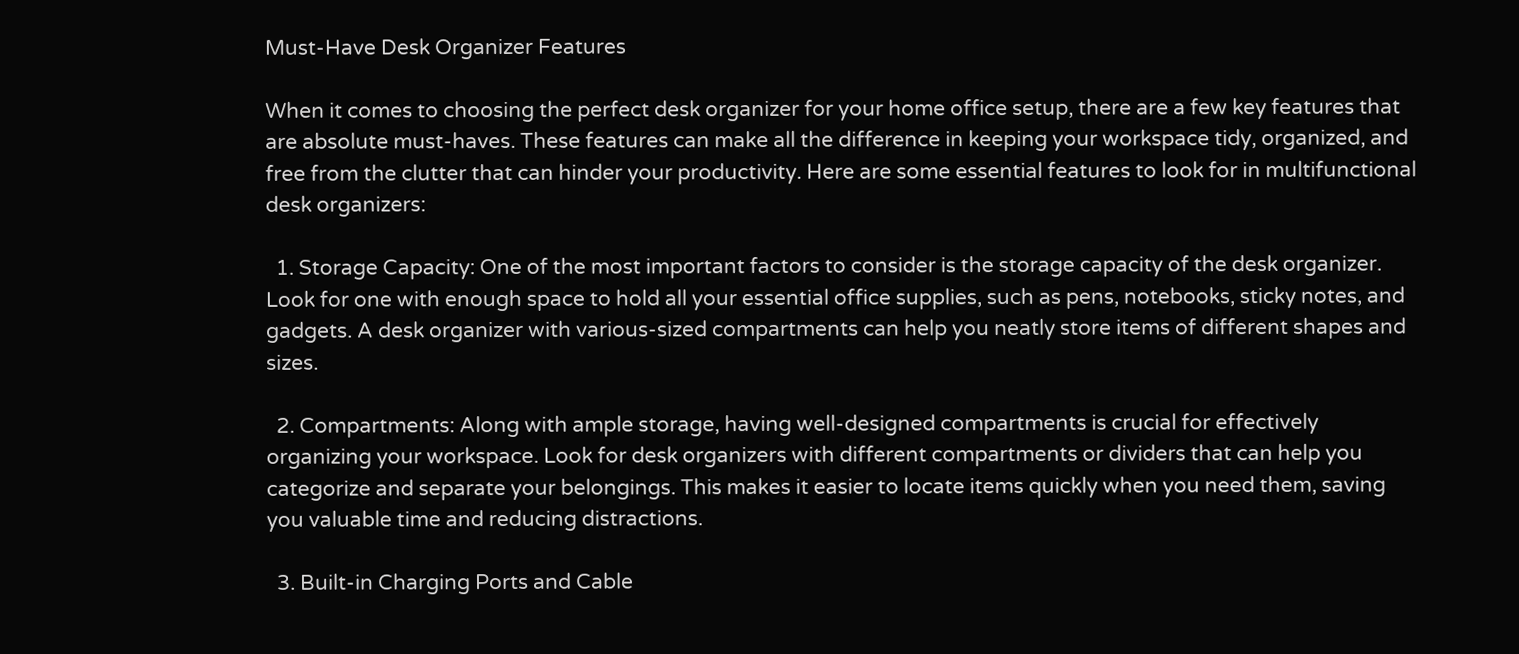Must-Have Desk Organizer Features

When it comes to choosing the perfect desk organizer for your home office setup, there are a few key features that are absolute must-haves. These features can make all the difference in keeping your workspace tidy, organized, and free from the clutter that can hinder your productivity. Here are some essential features to look for in multifunctional desk organizers:

  1. Storage Capacity: One of the most important factors to consider is the storage capacity of the desk organizer. Look for one with enough space to hold all your essential office supplies, such as pens, notebooks, sticky notes, and gadgets. A desk organizer with various-sized compartments can help you neatly store items of different shapes and sizes.

  2. Compartments: Along with ample storage, having well-designed compartments is crucial for effectively organizing your workspace. Look for desk organizers with different compartments or dividers that can help you categorize and separate your belongings. This makes it easier to locate items quickly when you need them, saving you valuable time and reducing distractions.

  3. Built-in Charging Ports and Cable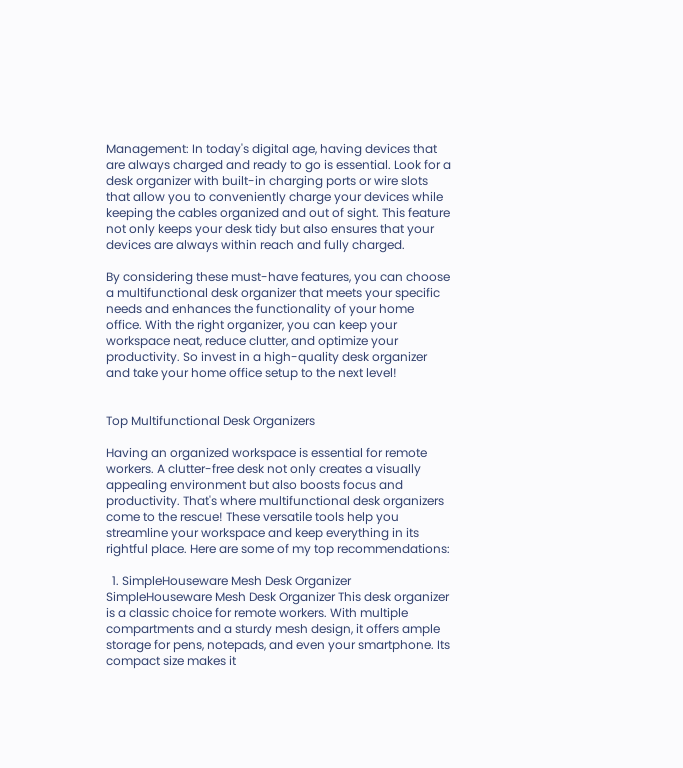Management: In today's digital age, having devices that are always charged and ready to go is essential. Look for a desk organizer with built-in charging ports or wire slots that allow you to conveniently charge your devices while keeping the cables organized and out of sight. This feature not only keeps your desk tidy but also ensures that your devices are always within reach and fully charged.

By considering these must-have features, you can choose a multifunctional desk organizer that meets your specific needs and enhances the functionality of your home office. With the right organizer, you can keep your workspace neat, reduce clutter, and optimize your productivity. So invest in a high-quality desk organizer and take your home office setup to the next level!


Top Multifunctional Desk Organizers

Having an organized workspace is essential for remote workers. A clutter-free desk not only creates a visually appealing environment but also boosts focus and productivity. That's where multifunctional desk organizers come to the rescue! These versatile tools help you streamline your workspace and keep everything in its rightful place. Here are some of my top recommendations:

  1. SimpleHouseware Mesh Desk Organizer SimpleHouseware Mesh Desk Organizer This desk organizer is a classic choice for remote workers. With multiple compartments and a sturdy mesh design, it offers ample storage for pens, notepads, and even your smartphone. Its compact size makes it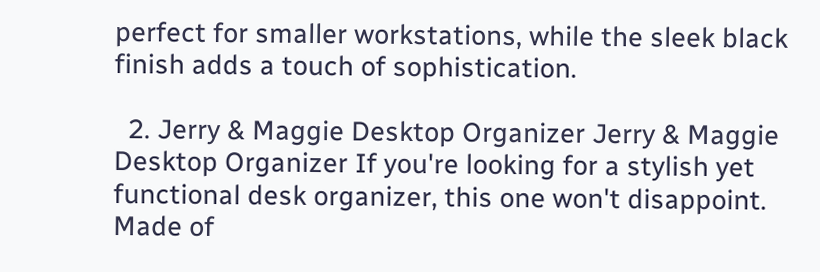perfect for smaller workstations, while the sleek black finish adds a touch of sophistication.

  2. Jerry & Maggie Desktop Organizer Jerry & Maggie Desktop Organizer If you're looking for a stylish yet functional desk organizer, this one won't disappoint. Made of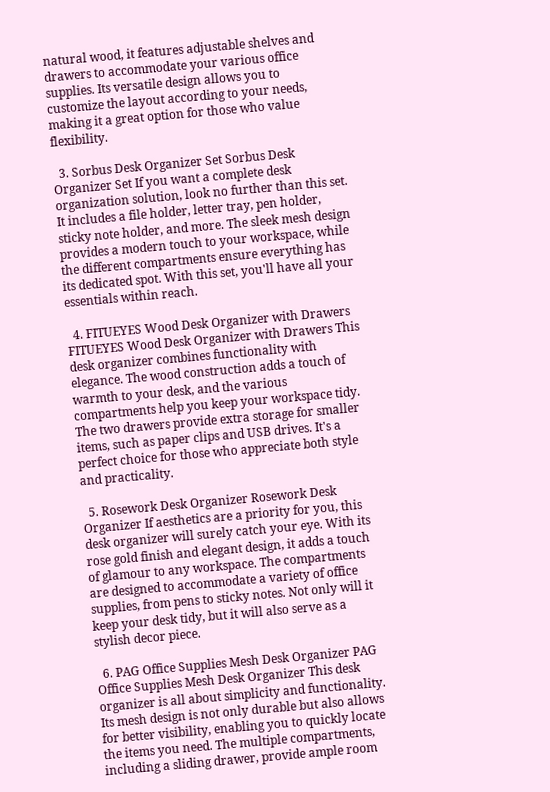natural wood, it features adjustable shelves and drawers to accommodate your various office supplies. Its versatile design allows you to customize the layout according to your needs, making it a great option for those who value flexibility.

  3. Sorbus Desk Organizer Set Sorbus Desk Organizer Set If you want a complete desk organization solution, look no further than this set. It includes a file holder, letter tray, pen holder, sticky note holder, and more. The sleek mesh design provides a modern touch to your workspace, while the different compartments ensure everything has its dedicated spot. With this set, you'll have all your essentials within reach.

  4. FITUEYES Wood Desk Organizer with Drawers FITUEYES Wood Desk Organizer with Drawers This desk organizer combines functionality with elegance. The wood construction adds a touch of warmth to your desk, and the various compartments help you keep your workspace tidy. The two drawers provide extra storage for smaller items, such as paper clips and USB drives. It's a perfect choice for those who appreciate both style and practicality.

  5. Rosework Desk Organizer Rosework Desk Organizer If aesthetics are a priority for you, this desk organizer will surely catch your eye. With its rose gold finish and elegant design, it adds a touch of glamour to any workspace. The compartments are designed to accommodate a variety of office supplies, from pens to sticky notes. Not only will it keep your desk tidy, but it will also serve as a stylish decor piece.

  6. PAG Office Supplies Mesh Desk Organizer PAG Office Supplies Mesh Desk Organizer This desk organizer is all about simplicity and functionality. Its mesh design is not only durable but also allows for better visibility, enabling you to quickly locate the items you need. The multiple compartments, including a sliding drawer, provide ample room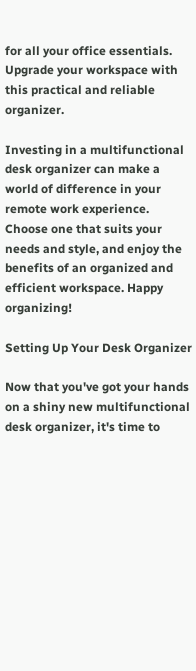for all your office essentials. Upgrade your workspace with this practical and reliable organizer.

Investing in a multifunctional desk organizer can make a world of difference in your remote work experience. Choose one that suits your needs and style, and enjoy the benefits of an organized and efficient workspace. Happy organizing!

Setting Up Your Desk Organizer

Now that you've got your hands on a shiny new multifunctional desk organizer, it's time to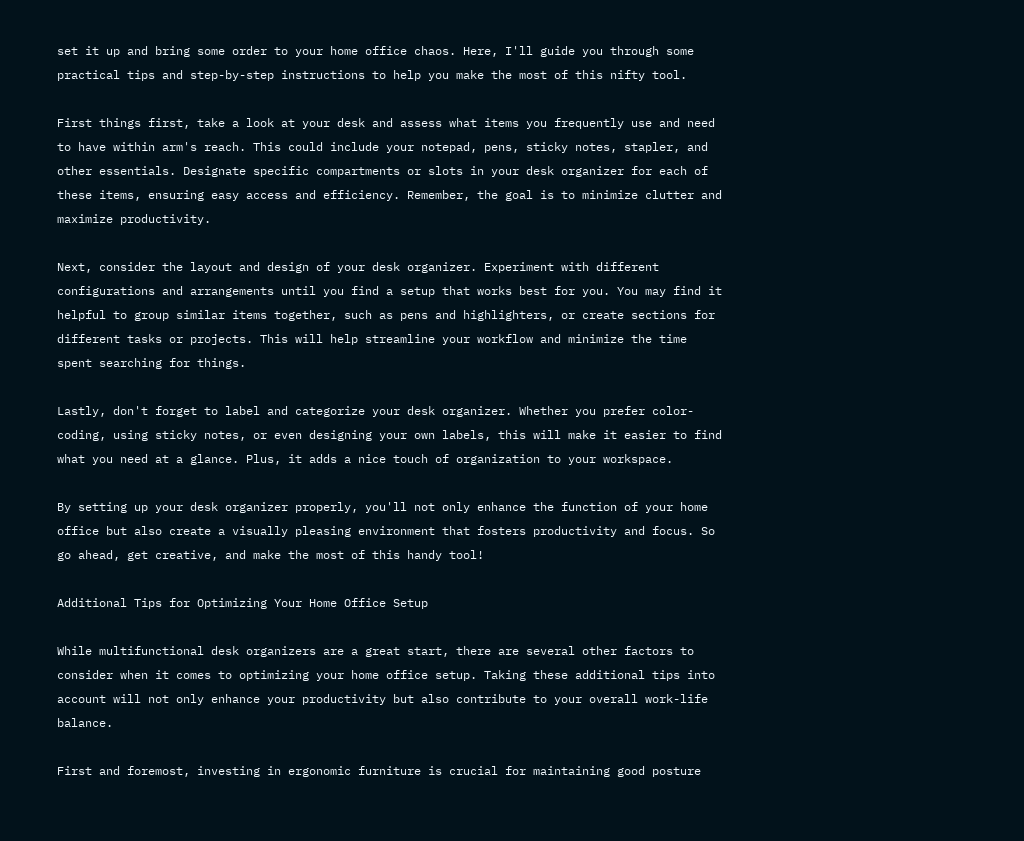set it up and bring some order to your home office chaos. Here, I'll guide you through some practical tips and step-by-step instructions to help you make the most of this nifty tool.

First things first, take a look at your desk and assess what items you frequently use and need to have within arm's reach. This could include your notepad, pens, sticky notes, stapler, and other essentials. Designate specific compartments or slots in your desk organizer for each of these items, ensuring easy access and efficiency. Remember, the goal is to minimize clutter and maximize productivity.

Next, consider the layout and design of your desk organizer. Experiment with different configurations and arrangements until you find a setup that works best for you. You may find it helpful to group similar items together, such as pens and highlighters, or create sections for different tasks or projects. This will help streamline your workflow and minimize the time spent searching for things.

Lastly, don't forget to label and categorize your desk organizer. Whether you prefer color-coding, using sticky notes, or even designing your own labels, this will make it easier to find what you need at a glance. Plus, it adds a nice touch of organization to your workspace.

By setting up your desk organizer properly, you'll not only enhance the function of your home office but also create a visually pleasing environment that fosters productivity and focus. So go ahead, get creative, and make the most of this handy tool!

Additional Tips for Optimizing Your Home Office Setup

While multifunctional desk organizers are a great start, there are several other factors to consider when it comes to optimizing your home office setup. Taking these additional tips into account will not only enhance your productivity but also contribute to your overall work-life balance.

First and foremost, investing in ergonomic furniture is crucial for maintaining good posture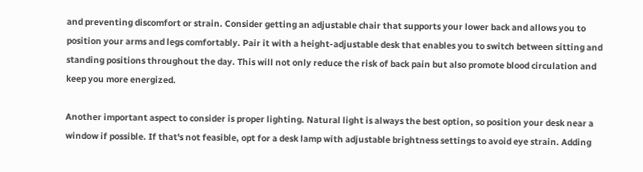and preventing discomfort or strain. Consider getting an adjustable chair that supports your lower back and allows you to position your arms and legs comfortably. Pair it with a height-adjustable desk that enables you to switch between sitting and standing positions throughout the day. This will not only reduce the risk of back pain but also promote blood circulation and keep you more energized.

Another important aspect to consider is proper lighting. Natural light is always the best option, so position your desk near a window if possible. If that's not feasible, opt for a desk lamp with adjustable brightness settings to avoid eye strain. Adding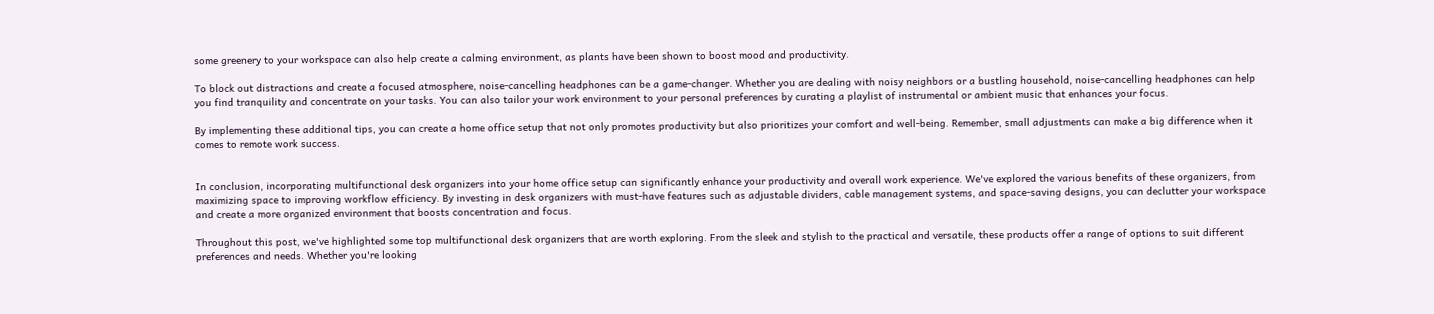some greenery to your workspace can also help create a calming environment, as plants have been shown to boost mood and productivity.

To block out distractions and create a focused atmosphere, noise-cancelling headphones can be a game-changer. Whether you are dealing with noisy neighbors or a bustling household, noise-cancelling headphones can help you find tranquility and concentrate on your tasks. You can also tailor your work environment to your personal preferences by curating a playlist of instrumental or ambient music that enhances your focus.

By implementing these additional tips, you can create a home office setup that not only promotes productivity but also prioritizes your comfort and well-being. Remember, small adjustments can make a big difference when it comes to remote work success.


In conclusion, incorporating multifunctional desk organizers into your home office setup can significantly enhance your productivity and overall work experience. We've explored the various benefits of these organizers, from maximizing space to improving workflow efficiency. By investing in desk organizers with must-have features such as adjustable dividers, cable management systems, and space-saving designs, you can declutter your workspace and create a more organized environment that boosts concentration and focus.

Throughout this post, we've highlighted some top multifunctional desk organizers that are worth exploring. From the sleek and stylish to the practical and versatile, these products offer a range of options to suit different preferences and needs. Whether you're looking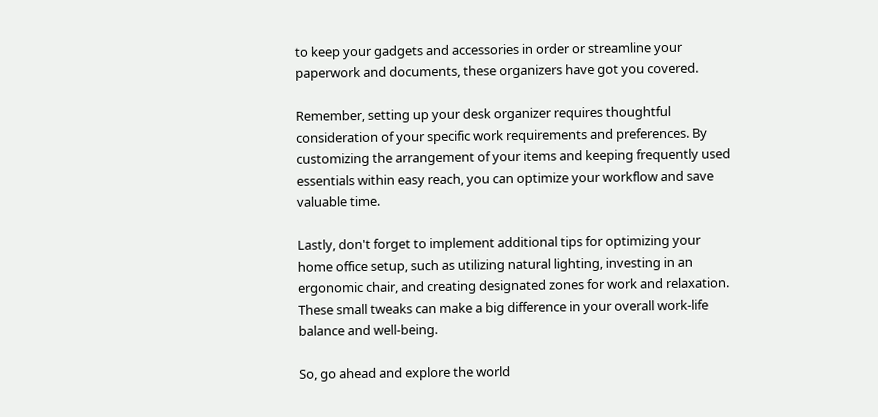to keep your gadgets and accessories in order or streamline your paperwork and documents, these organizers have got you covered.

Remember, setting up your desk organizer requires thoughtful consideration of your specific work requirements and preferences. By customizing the arrangement of your items and keeping frequently used essentials within easy reach, you can optimize your workflow and save valuable time.

Lastly, don't forget to implement additional tips for optimizing your home office setup, such as utilizing natural lighting, investing in an ergonomic chair, and creating designated zones for work and relaxation. These small tweaks can make a big difference in your overall work-life balance and well-being.

So, go ahead and explore the world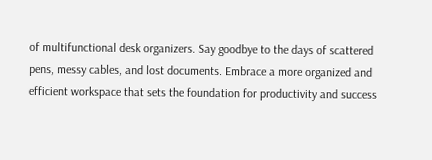of multifunctional desk organizers. Say goodbye to the days of scattered pens, messy cables, and lost documents. Embrace a more organized and efficient workspace that sets the foundation for productivity and success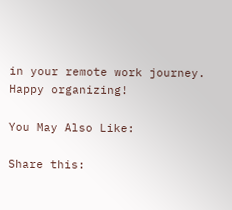in your remote work journey. Happy organizing!

You May Also Like:

Share this: